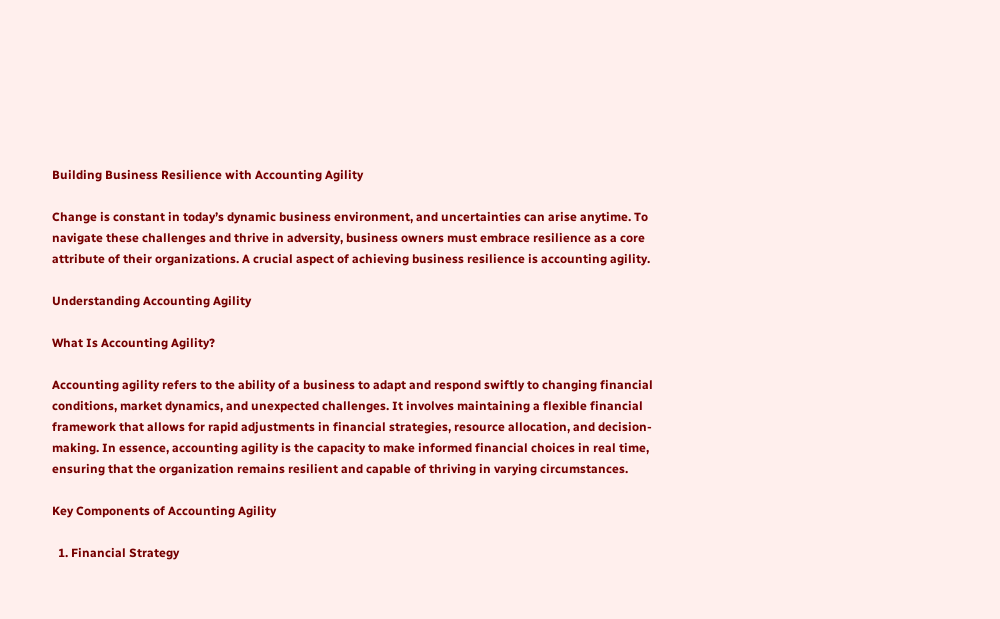Building Business Resilience with Accounting Agility

Change is constant in today’s dynamic business environment, and uncertainties can arise anytime. To navigate these challenges and thrive in adversity, business owners must embrace resilience as a core attribute of their organizations. A crucial aspect of achieving business resilience is accounting agility.

Understanding Accounting Agility

What Is Accounting Agility?

Accounting agility refers to the ability of a business to adapt and respond swiftly to changing financial conditions, market dynamics, and unexpected challenges. It involves maintaining a flexible financial framework that allows for rapid adjustments in financial strategies, resource allocation, and decision-making. In essence, accounting agility is the capacity to make informed financial choices in real time, ensuring that the organization remains resilient and capable of thriving in varying circumstances.

Key Components of Accounting Agility

  1. Financial Strategy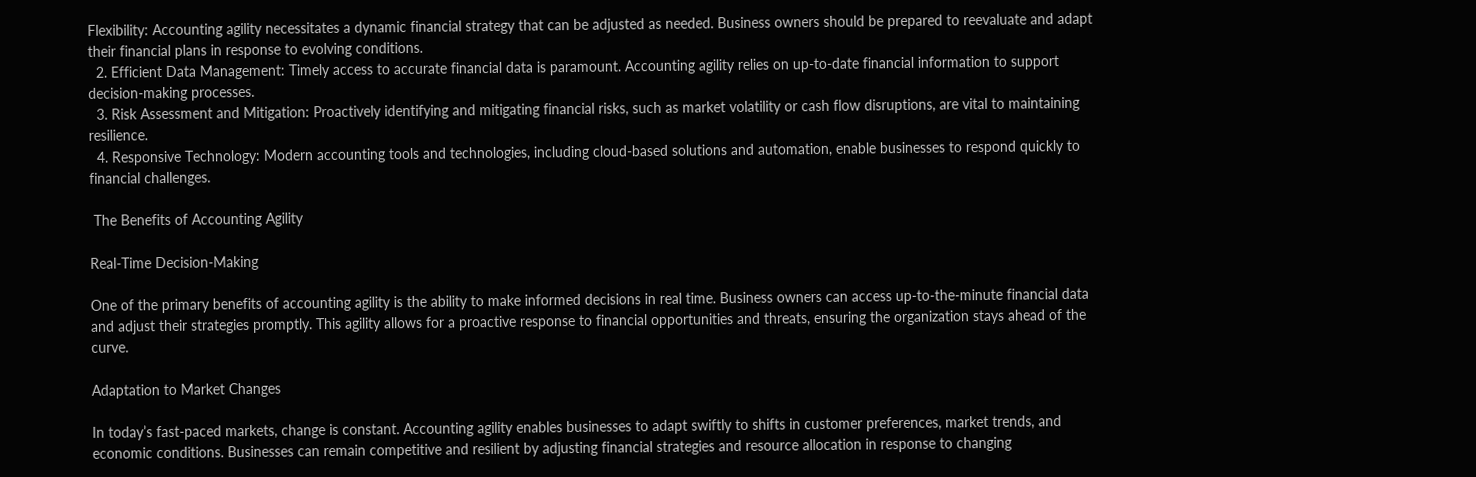Flexibility: Accounting agility necessitates a dynamic financial strategy that can be adjusted as needed. Business owners should be prepared to reevaluate and adapt their financial plans in response to evolving conditions.
  2. Efficient Data Management: Timely access to accurate financial data is paramount. Accounting agility relies on up-to-date financial information to support decision-making processes.
  3. Risk Assessment and Mitigation: Proactively identifying and mitigating financial risks, such as market volatility or cash flow disruptions, are vital to maintaining resilience.
  4. Responsive Technology: Modern accounting tools and technologies, including cloud-based solutions and automation, enable businesses to respond quickly to financial challenges.

 The Benefits of Accounting Agility

Real-Time Decision-Making

One of the primary benefits of accounting agility is the ability to make informed decisions in real time. Business owners can access up-to-the-minute financial data and adjust their strategies promptly. This agility allows for a proactive response to financial opportunities and threats, ensuring the organization stays ahead of the curve.

Adaptation to Market Changes

In today’s fast-paced markets, change is constant. Accounting agility enables businesses to adapt swiftly to shifts in customer preferences, market trends, and economic conditions. Businesses can remain competitive and resilient by adjusting financial strategies and resource allocation in response to changing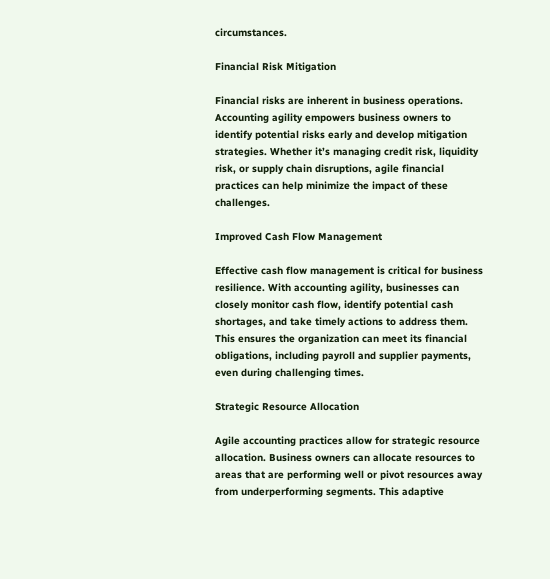circumstances.

Financial Risk Mitigation

Financial risks are inherent in business operations. Accounting agility empowers business owners to identify potential risks early and develop mitigation strategies. Whether it’s managing credit risk, liquidity risk, or supply chain disruptions, agile financial practices can help minimize the impact of these challenges.

Improved Cash Flow Management

Effective cash flow management is critical for business resilience. With accounting agility, businesses can closely monitor cash flow, identify potential cash shortages, and take timely actions to address them. This ensures the organization can meet its financial obligations, including payroll and supplier payments, even during challenging times.

Strategic Resource Allocation

Agile accounting practices allow for strategic resource allocation. Business owners can allocate resources to areas that are performing well or pivot resources away from underperforming segments. This adaptive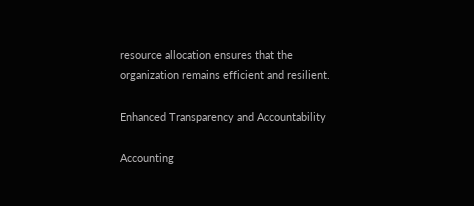resource allocation ensures that the organization remains efficient and resilient.

Enhanced Transparency and Accountability

Accounting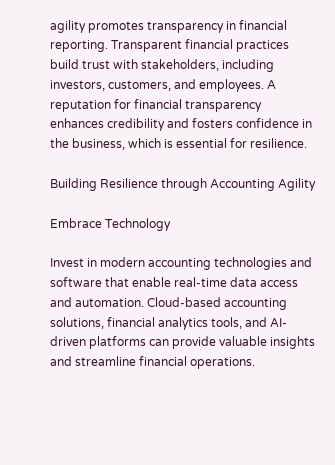agility promotes transparency in financial reporting. Transparent financial practices build trust with stakeholders, including investors, customers, and employees. A reputation for financial transparency enhances credibility and fosters confidence in the business, which is essential for resilience.

Building Resilience through Accounting Agility

Embrace Technology

Invest in modern accounting technologies and software that enable real-time data access and automation. Cloud-based accounting solutions, financial analytics tools, and AI-driven platforms can provide valuable insights and streamline financial operations.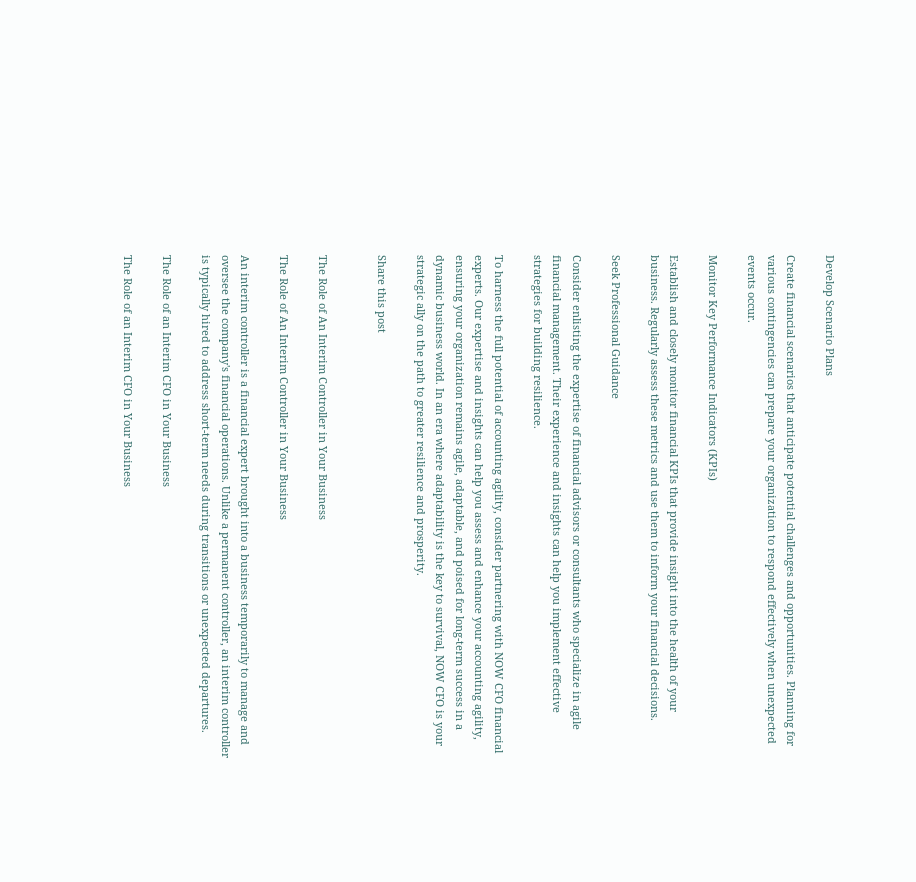Develop Scenario Plans

Create financial scenarios that anticipate potential challenges and opportunities. Planning for various contingencies can prepare your organization to respond effectively when unexpected events occur.

Monitor Key Performance Indicators (KPIs)

Establish and closely monitor financial KPIs that provide insight into the health of your business. Regularly assess these metrics and use them to inform your financial decisions.

Seek Professional Guidance

Consider enlisting the expertise of financial advisors or consultants who specialize in agile financial management. Their experience and insights can help you implement effective strategies for building resilience.

To harness the full potential of accounting agility, consider partnering with NOW CFO financial experts. Our expertise and insights can help you assess and enhance your accounting agility, ensuring your organization remains agile, adaptable, and poised for long-term success in a dynamic business world. In an era where adaptability is the key to survival, NOW CFO is your strategic ally on the path to greater resilience and prosperity.

Share this post


The Role of An Interim Controller in Your Business

The Role of An Interim Controller in Your Business

An interim controller is a financial expert brought into a business temporarily to manage and oversee the company's financial operations. Unlike a permanent controller, an interim controller is typically hired to address short-term needs during transitions or unexpected departures.

The Role of an Interim CFO in Your Business

The Role of an Interim CFO in Your Business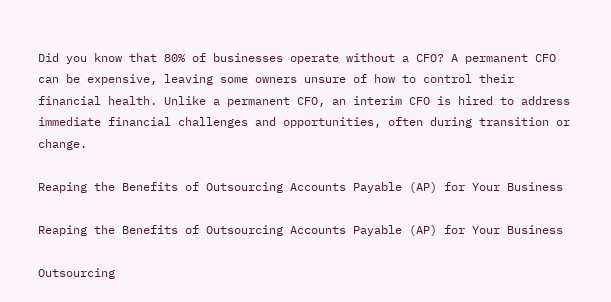Did you know that 80% of businesses operate without a CFO? A permanent CFO can be expensive, leaving some owners unsure of how to control their financial health. Unlike a permanent CFO, an interim CFO is hired to address immediate financial challenges and opportunities, often during transition or change.

Reaping the Benefits of Outsourcing Accounts Payable (AP) for Your Business

Reaping the Benefits of Outsourcing Accounts Payable (AP) for Your Business

Outsourcing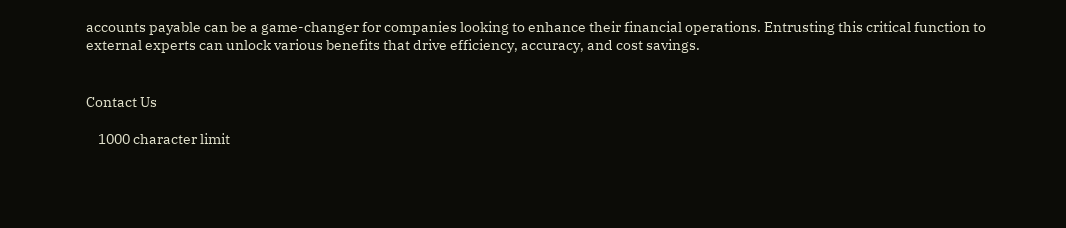accounts payable can be a game-changer for companies looking to enhance their financial operations. Entrusting this critical function to external experts can unlock various benefits that drive efficiency, accuracy, and cost savings.


Contact Us

    1000 character limit